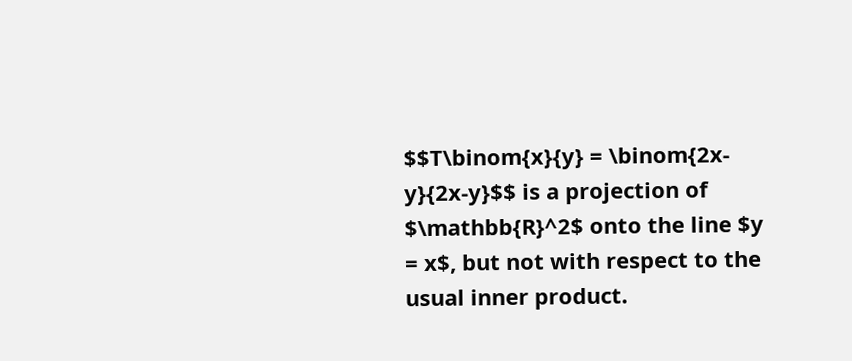$$T\binom{x}{y} = \binom{2x-y}{2x-y}$$ is a projection of $\mathbb{R}^2$ onto the line $y = x$, but not with respect to the usual inner product.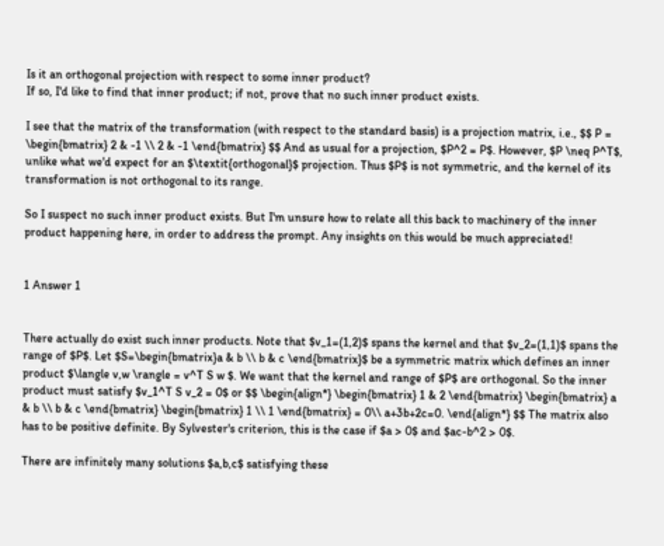Is it an orthogonal projection with respect to some inner product?
If so, I'd like to find that inner product; if not, prove that no such inner product exists.

I see that the matrix of the transformation (with respect to the standard basis) is a projection matrix, i.e., $$ P = \begin{bmatrix} 2 & -1 \\ 2 & -1 \end{bmatrix} $$ And as usual for a projection, $P^2 = P$. However, $P \neq P^T$, unlike what we'd expect for an $\textit{orthogonal}$ projection. Thus $P$ is not symmetric, and the kernel of its transformation is not orthogonal to its range.

So I suspect no such inner product exists. But I'm unsure how to relate all this back to machinery of the inner product happening here, in order to address the prompt. Any insights on this would be much appreciated!


1 Answer 1


There actually do exist such inner products. Note that $v_1=(1,2)$ spans the kernel and that $v_2=(1,1)$ spans the range of $P$. Let $S=\begin{bmatrix}a & b \\ b & c \end{bmatrix}$ be a symmetric matrix which defines an inner product $\langle v,w \rangle = v^T S w $. We want that the kernel and range of $P$ are orthogonal. So the inner product must satisfy $v_1^T S v_2 = 0$ or $$ \begin{align*} \begin{bmatrix} 1 & 2 \end{bmatrix} \begin{bmatrix} a & b \\ b & c \end{bmatrix} \begin{bmatrix} 1 \\ 1 \end{bmatrix} = 0\\ a+3b+2c=0. \end{align*} $$ The matrix also has to be positive definite. By Sylvester's criterion, this is the case if $a > 0$ and $ac-b^2 > 0$.

There are infinitely many solutions $a,b,c$ satisfying these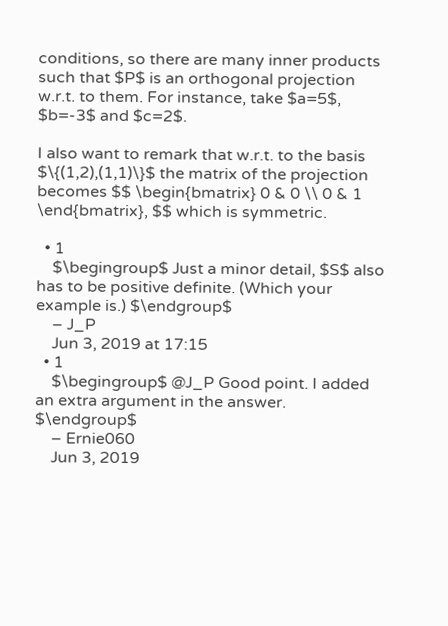conditions, so there are many inner products such that $P$ is an orthogonal projection w.r.t. to them. For instance, take $a=5$, $b=-3$ and $c=2$.

I also want to remark that w.r.t. to the basis $\{(1,2),(1,1)\}$ the matrix of the projection becomes $$ \begin{bmatrix} 0 & 0 \\ 0 & 1 \end{bmatrix}, $$ which is symmetric.

  • 1
    $\begingroup$ Just a minor detail, $S$ also has to be positive definite. (Which your example is.) $\endgroup$
    – J_P
    Jun 3, 2019 at 17:15
  • 1
    $\begingroup$ @J_P Good point. I added an extra argument in the answer. $\endgroup$
    – Ernie060
    Jun 3, 2019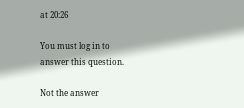at 20:26

You must log in to answer this question.

Not the answer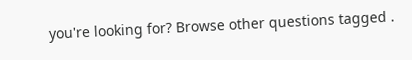you're looking for? Browse other questions tagged .